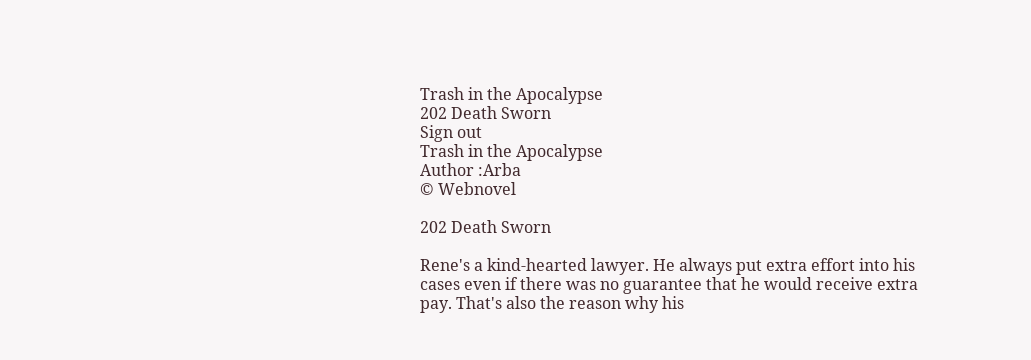Trash in the Apocalypse
202 Death Sworn
Sign out
Trash in the Apocalypse
Author :Arba
© Webnovel

202 Death Sworn

Rene's a kind-hearted lawyer. He always put extra effort into his cases even if there was no guarantee that he would receive extra pay. That's also the reason why his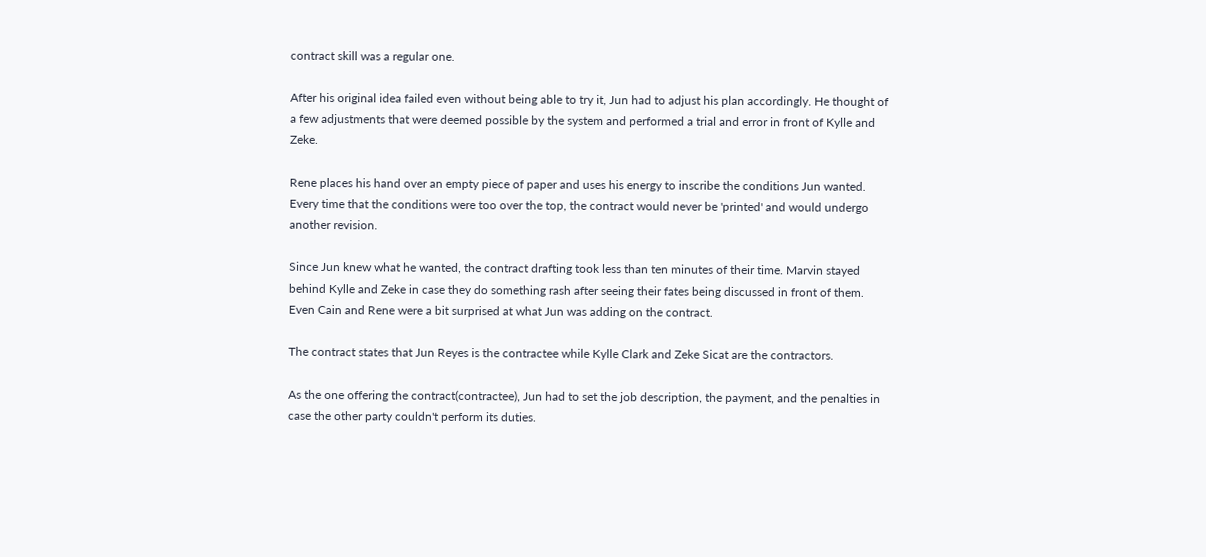contract skill was a regular one.

After his original idea failed even without being able to try it, Jun had to adjust his plan accordingly. He thought of a few adjustments that were deemed possible by the system and performed a trial and error in front of Kylle and Zeke.

Rene places his hand over an empty piece of paper and uses his energy to inscribe the conditions Jun wanted. Every time that the conditions were too over the top, the contract would never be 'printed' and would undergo another revision.

Since Jun knew what he wanted, the contract drafting took less than ten minutes of their time. Marvin stayed behind Kylle and Zeke in case they do something rash after seeing their fates being discussed in front of them. Even Cain and Rene were a bit surprised at what Jun was adding on the contract.

The contract states that Jun Reyes is the contractee while Kylle Clark and Zeke Sicat are the contractors.

As the one offering the contract(contractee), Jun had to set the job description, the payment, and the penalties in case the other party couldn't perform its duties.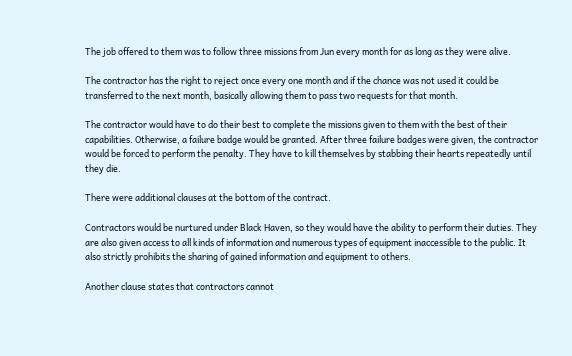The job offered to them was to follow three missions from Jun every month for as long as they were alive.

The contractor has the right to reject once every one month and if the chance was not used it could be transferred to the next month, basically allowing them to pass two requests for that month.

The contractor would have to do their best to complete the missions given to them with the best of their capabilities. Otherwise, a failure badge would be granted. After three failure badges were given, the contractor would be forced to perform the penalty. They have to kill themselves by stabbing their hearts repeatedly until they die.

There were additional clauses at the bottom of the contract.

Contractors would be nurtured under Black Haven, so they would have the ability to perform their duties. They are also given access to all kinds of information and numerous types of equipment inaccessible to the public. It also strictly prohibits the sharing of gained information and equipment to others.

Another clause states that contractors cannot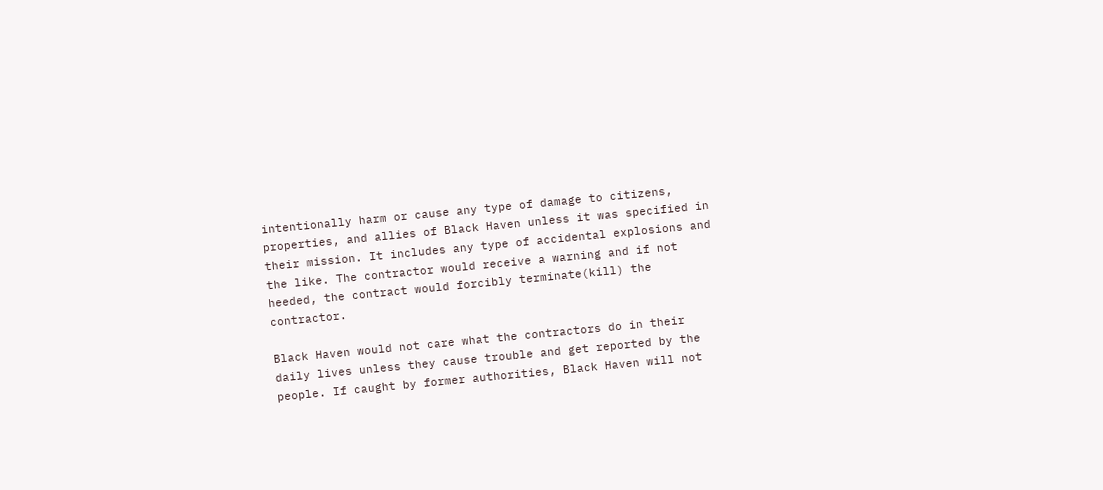intentionally harm or cause any type of damage to citizens, properties, and allies of Black Haven unless it was specified in their mission. It includes any type of accidental explosions and the like. The contractor would receive a warning and if not heeded, the contract would forcibly terminate(kill) the contractor.

Black Haven would not care what the contractors do in their daily lives unless they cause trouble and get reported by the people. If caught by former authorities, Black Haven will not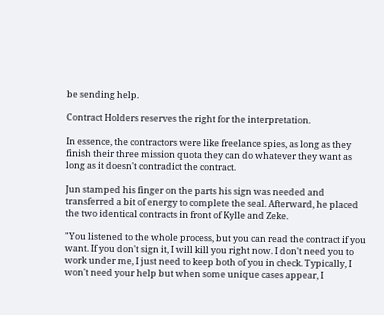be sending help.

Contract Holders reserves the right for the interpretation.

In essence, the contractors were like freelance spies, as long as they finish their three mission quota they can do whatever they want as long as it doesn't contradict the contract.

Jun stamped his finger on the parts his sign was needed and transferred a bit of energy to complete the seal. Afterward, he placed the two identical contracts in front of Kylle and Zeke.

"You listened to the whole process, but you can read the contract if you want. If you don't sign it, I will kill you right now. I don't need you to work under me, I just need to keep both of you in check. Typically, I won't need your help but when some unique cases appear, I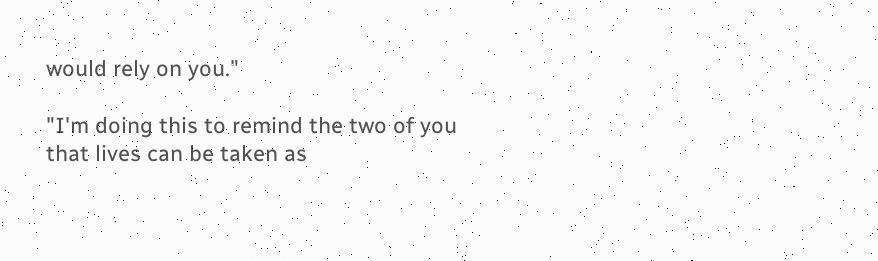would rely on you."

"I'm doing this to remind the two of you that lives can be taken as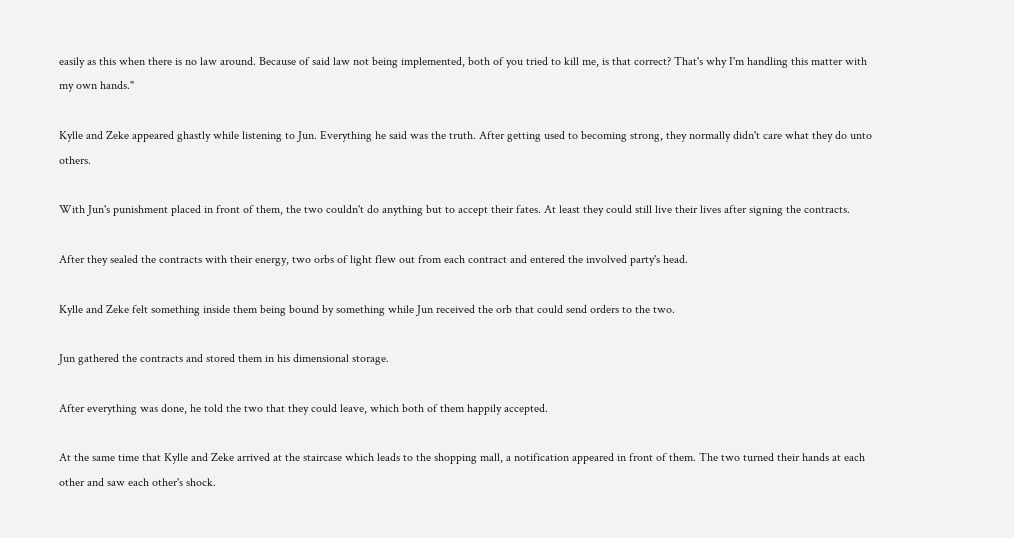easily as this when there is no law around. Because of said law not being implemented, both of you tried to kill me, is that correct? That's why I'm handling this matter with my own hands."

Kylle and Zeke appeared ghastly while listening to Jun. Everything he said was the truth. After getting used to becoming strong, they normally didn't care what they do unto others.

With Jun's punishment placed in front of them, the two couldn't do anything but to accept their fates. At least they could still live their lives after signing the contracts.

After they sealed the contracts with their energy, two orbs of light flew out from each contract and entered the involved party's head.

Kylle and Zeke felt something inside them being bound by something while Jun received the orb that could send orders to the two.

Jun gathered the contracts and stored them in his dimensional storage.

After everything was done, he told the two that they could leave, which both of them happily accepted.

At the same time that Kylle and Zeke arrived at the staircase which leads to the shopping mall, a notification appeared in front of them. The two turned their hands at each other and saw each other's shock.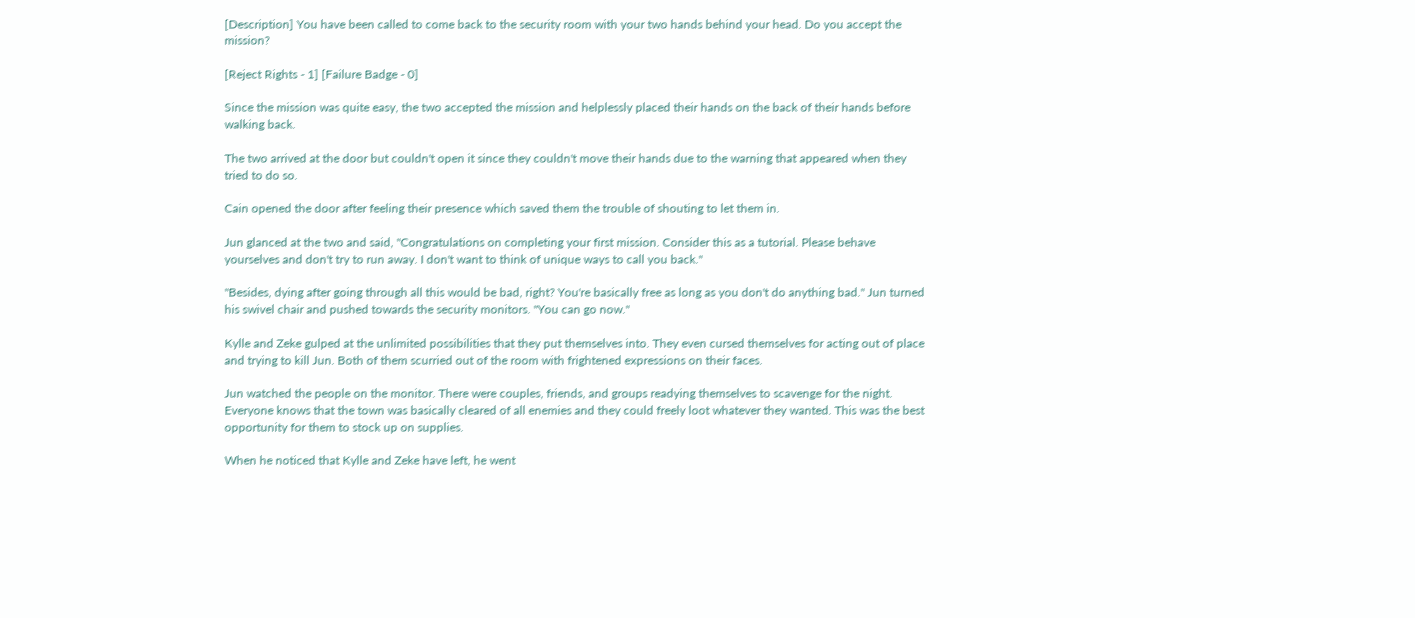[Description] You have been called to come back to the security room with your two hands behind your head. Do you accept the mission?

[Reject Rights - 1] [Failure Badge - 0]

Since the mission was quite easy, the two accepted the mission and helplessly placed their hands on the back of their hands before walking back.

The two arrived at the door but couldn't open it since they couldn't move their hands due to the warning that appeared when they tried to do so.

Cain opened the door after feeling their presence which saved them the trouble of shouting to let them in.

Jun glanced at the two and said, "Congratulations on completing your first mission. Consider this as a tutorial. Please behave yourselves and don't try to run away. I don't want to think of unique ways to call you back."

"Besides, dying after going through all this would be bad, right? You're basically free as long as you don't do anything bad." Jun turned his swivel chair and pushed towards the security monitors. "You can go now."

Kylle and Zeke gulped at the unlimited possibilities that they put themselves into. They even cursed themselves for acting out of place and trying to kill Jun. Both of them scurried out of the room with frightened expressions on their faces.

Jun watched the people on the monitor. There were couples, friends, and groups readying themselves to scavenge for the night. Everyone knows that the town was basically cleared of all enemies and they could freely loot whatever they wanted. This was the best opportunity for them to stock up on supplies.

When he noticed that Kylle and Zeke have left, he went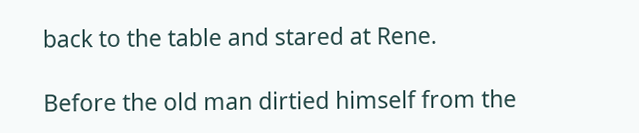back to the table and stared at Rene.

Before the old man dirtied himself from the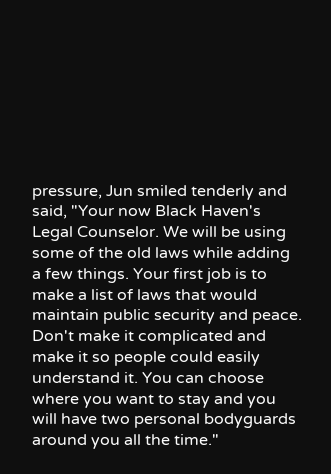pressure, Jun smiled tenderly and said, "Your now Black Haven's Legal Counselor. We will be using some of the old laws while adding a few things. Your first job is to make a list of laws that would maintain public security and peace. Don't make it complicated and make it so people could easily understand it. You can choose where you want to stay and you will have two personal bodyguards around you all the time."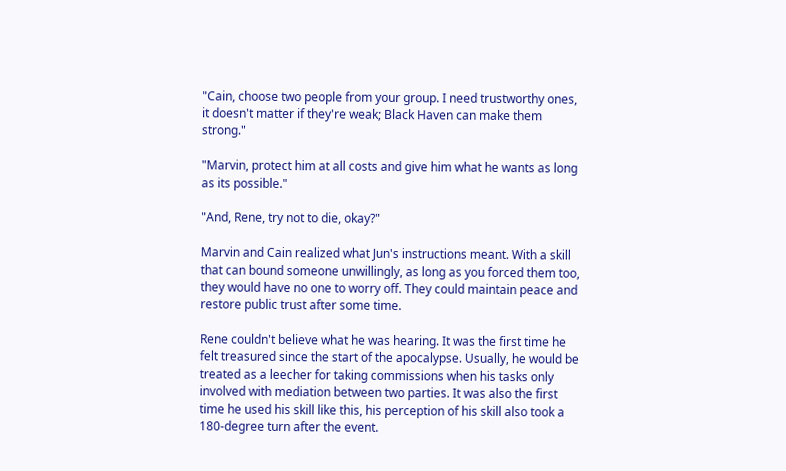"Cain, choose two people from your group. I need trustworthy ones, it doesn't matter if they're weak; Black Haven can make them strong."

"Marvin, protect him at all costs and give him what he wants as long as its possible."

"And, Rene, try not to die, okay?"

Marvin and Cain realized what Jun's instructions meant. With a skill that can bound someone unwillingly, as long as you forced them too, they would have no one to worry off. They could maintain peace and restore public trust after some time.

Rene couldn't believe what he was hearing. It was the first time he felt treasured since the start of the apocalypse. Usually, he would be treated as a leecher for taking commissions when his tasks only involved with mediation between two parties. It was also the first time he used his skill like this, his perception of his skill also took a 180-degree turn after the event.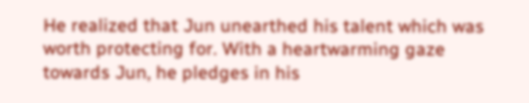He realized that Jun unearthed his talent which was worth protecting for. With a heartwarming gaze towards Jun, he pledges in his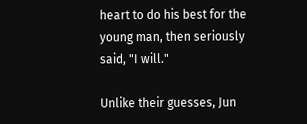heart to do his best for the young man, then seriously said, "I will."

Unlike their guesses, Jun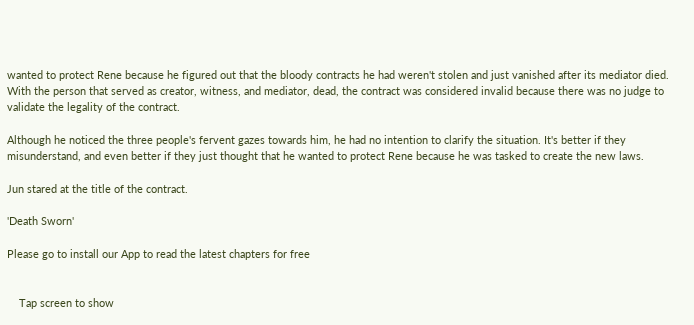wanted to protect Rene because he figured out that the bloody contracts he had weren't stolen and just vanished after its mediator died. With the person that served as creator, witness, and mediator, dead, the contract was considered invalid because there was no judge to validate the legality of the contract.

Although he noticed the three people's fervent gazes towards him, he had no intention to clarify the situation. It's better if they misunderstand, and even better if they just thought that he wanted to protect Rene because he was tasked to create the new laws.

Jun stared at the title of the contract.

'Death Sworn'

Please go to install our App to read the latest chapters for free


    Tap screen to show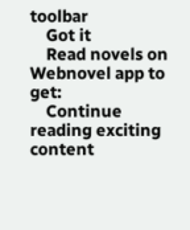toolbar
    Got it
    Read novels on Webnovel app to get:
    Continue reading exciting content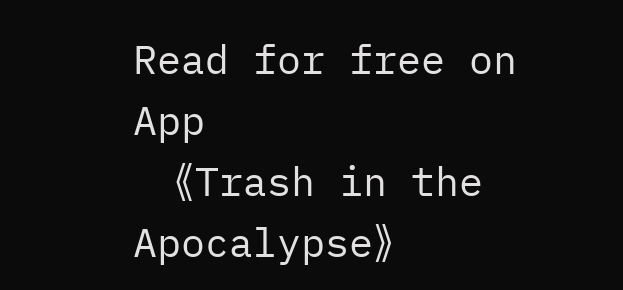Read for free on App
    《Trash in the Apocalypse》